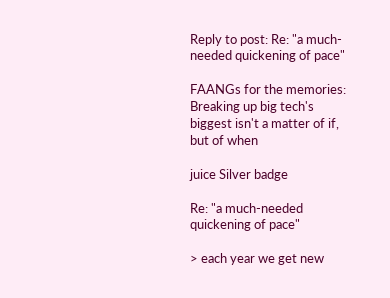Reply to post: Re: "a much-needed quickening of pace"

FAANGs for the memories: Breaking up big tech's biggest isn't a matter of if, but of when

juice Silver badge

Re: "a much-needed quickening of pace"

> each year we get new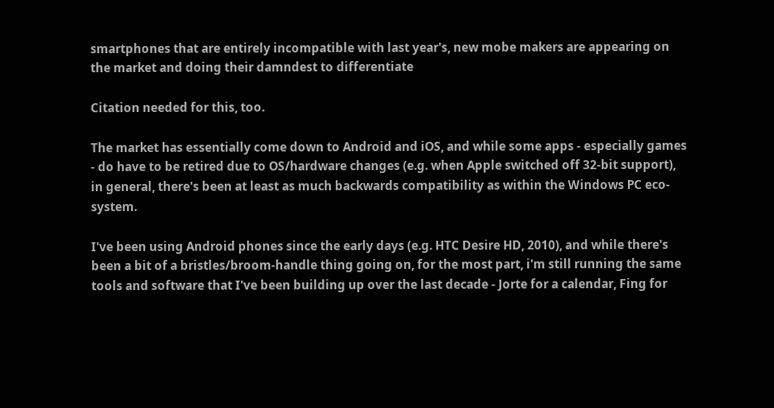smartphones that are entirely incompatible with last year's, new mobe makers are appearing on the market and doing their damndest to differentiate

Citation needed for this, too.

The market has essentially come down to Android and iOS, and while some apps - especially games - do have to be retired due to OS/hardware changes (e.g. when Apple switched off 32-bit support), in general, there's been at least as much backwards compatibility as within the Windows PC eco-system.

I've been using Android phones since the early days (e.g. HTC Desire HD, 2010), and while there's been a bit of a bristles/broom-handle thing going on, for the most part, i'm still running the same tools and software that I've been building up over the last decade - Jorte for a calendar, Fing for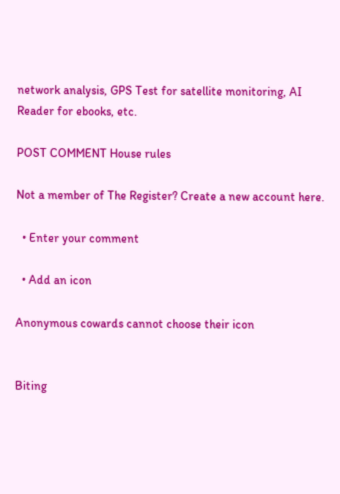network analysis, GPS Test for satellite monitoring, AI Reader for ebooks, etc.

POST COMMENT House rules

Not a member of The Register? Create a new account here.

  • Enter your comment

  • Add an icon

Anonymous cowards cannot choose their icon


Biting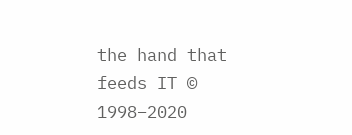the hand that feeds IT © 1998–2020